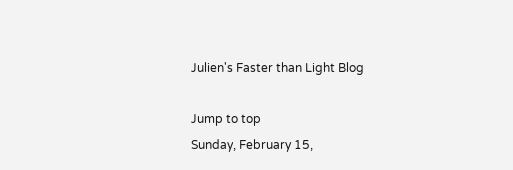Julien's Faster than Light Blog

Jump to top
Sunday, February 15,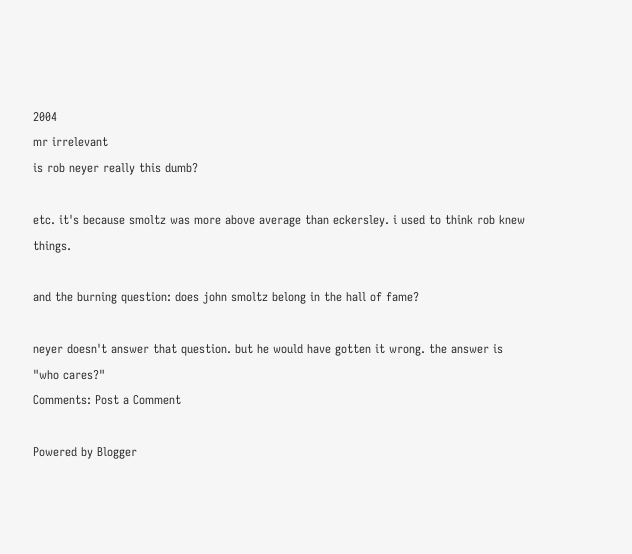2004
mr irrelevant
is rob neyer really this dumb?

etc. it's because smoltz was more above average than eckersley. i used to think rob knew things.

and the burning question: does john smoltz belong in the hall of fame?

neyer doesn't answer that question. but he would have gotten it wrong. the answer is "who cares?"
Comments: Post a Comment

Powered by Blogger